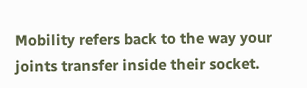Mobility refers back to the way your joints transfer inside their socket.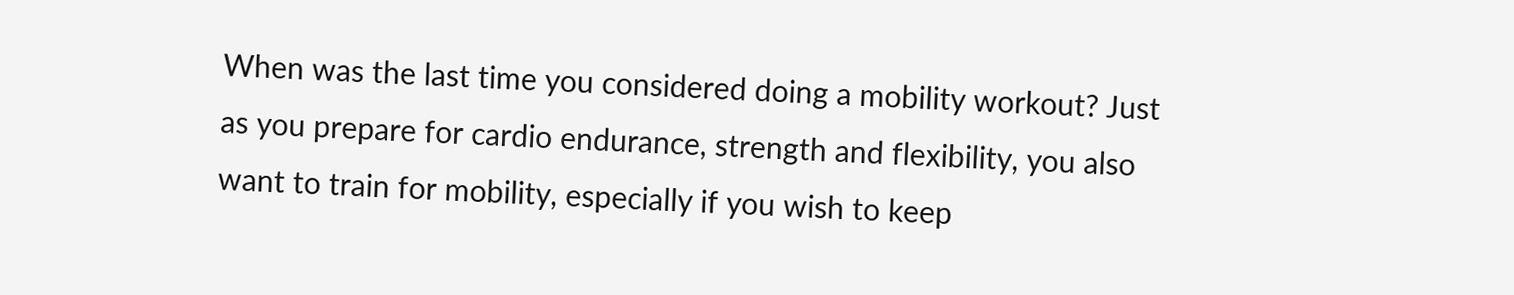When was the last time you considered doing a mobility workout? Just as you prepare for cardio endurance, strength and flexibility, you also want to train for mobility, especially if you wish to keep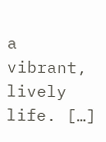a vibrant, lively life. […]